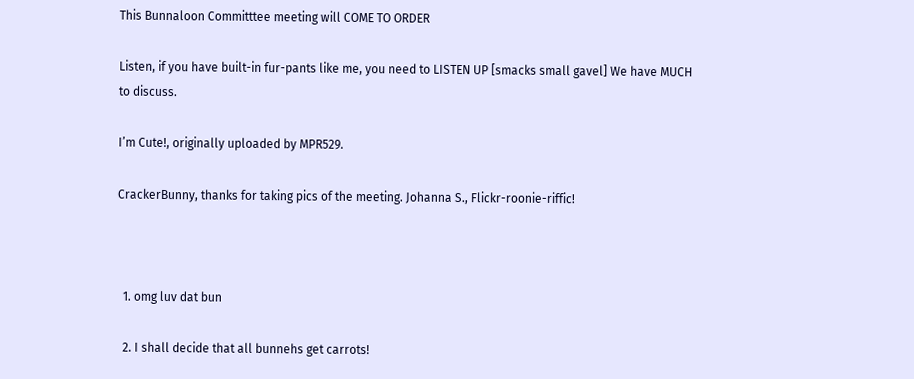This Bunnaloon Committtee meeting will COME TO ORDER

Listen, if you have built-in fur-pants like me, you need to LISTEN UP [smacks small gavel] We have MUCH to discuss.

I’m Cute!, originally uploaded by MPR529.

CrackerBunny, thanks for taking pics of the meeting. Johanna S., Flickr-roonie-riffic!



  1. omg luv dat bun

  2. I shall decide that all bunnehs get carrots!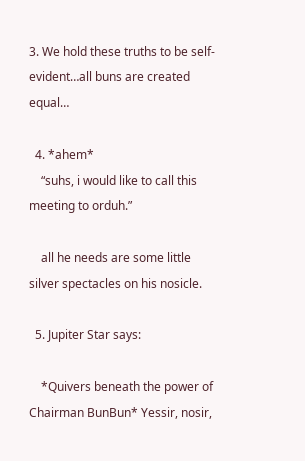3. We hold these truths to be self-evident…all buns are created equal…

  4. *ahem*
    “suhs, i would like to call this meeting to orduh.”

    all he needs are some little silver spectacles on his nosicle.

  5. Jupiter Star says:

    *Quivers beneath the power of Chairman BunBun* Yessir, nosir,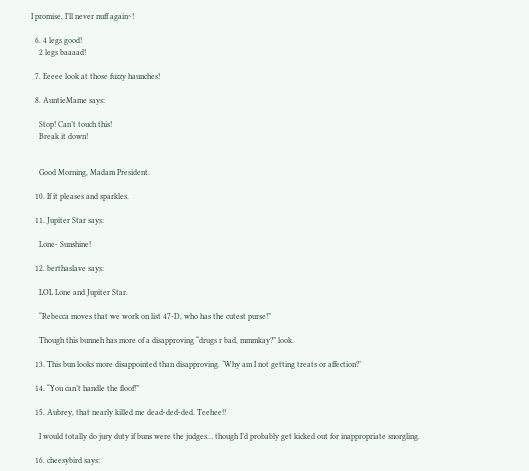I promise, I’ll never nuff again~!

  6. 4 legs good!
    2 legs baaaad!

  7. Eeeee look at those fuzzy haunches!

  8. AuntieMame says:

    Stop! Can’t touch this!
    Break it down!


    Good Morning, Madam President.

  10. If it pleases and sparkles.

  11. Jupiter Star says:

    Lone- Sunshine!

  12. berthaslave says:

    LOL Lone and Jupiter Star.

    “Rebecca moves that we work on list 47-D, who has the cutest purse!”

    Though this bunneh has more of a disapproving “drugs r bad, mmmkay?” look.

  13. This bun looks more disappointed than disapproving. ‘Why am I not getting treats or affection?’

  14. “You can’t handle the floof!”

  15. Aubrey, that nearly killed me dead-ded-ded. Teehee!!

    I would totally do jury duty if buns were the judges… though I’d probably get kicked out for inappropriate snorgling.

  16. cheesybird says: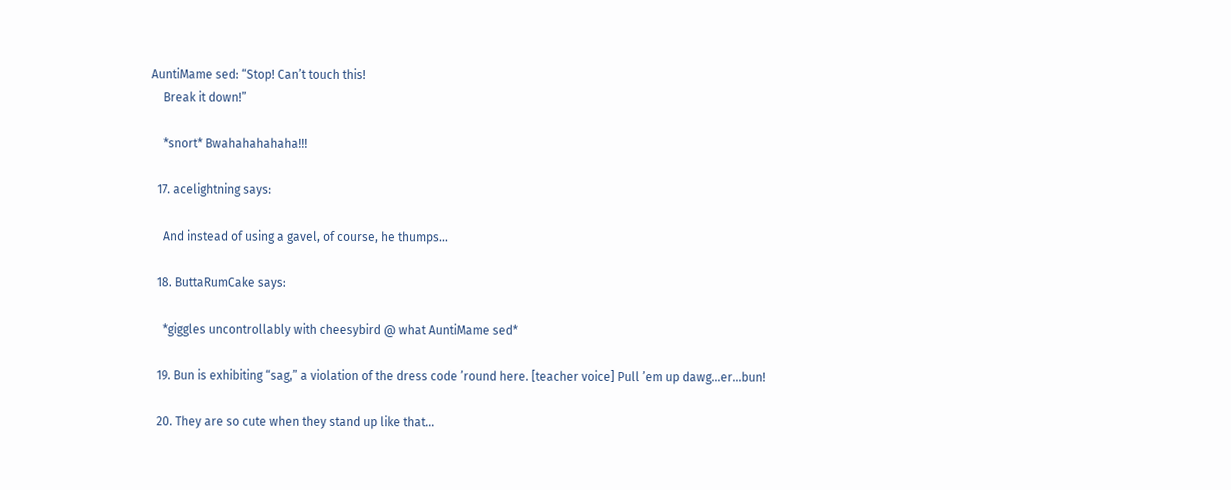AuntiMame sed: “Stop! Can’t touch this!
    Break it down!”

    *snort* Bwahahahahaha!!!

  17. acelightning says:

    And instead of using a gavel, of course, he thumps…

  18. ButtaRumCake says:

    *giggles uncontrollably with cheesybird @ what AuntiMame sed*

  19. Bun is exhibiting “sag,” a violation of the dress code ’round here. [teacher voice] Pull ’em up dawg…er…bun!

  20. They are so cute when they stand up like that…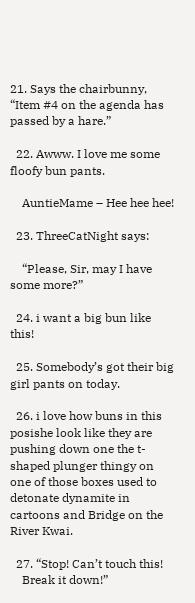21. Says the chairbunny, “Item #4 on the agenda has passed by a hare.”

  22. Awww. I love me some floofy bun pants.

    AuntieMame – Hee hee hee!

  23. ThreeCatNight says:

    “Please, Sir, may I have some more?”

  24. i want a big bun like this!

  25. Somebody’s got their big girl pants on today.

  26. i love how buns in this posishe look like they are pushing down one the t-shaped plunger thingy on one of those boxes used to detonate dynamite in cartoons and Bridge on the River Kwai.

  27. “Stop! Can’t touch this!
    Break it down!”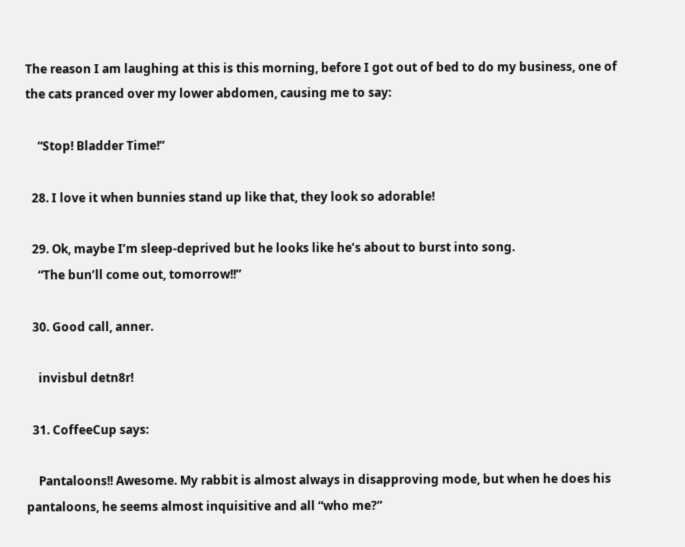The reason I am laughing at this is this morning, before I got out of bed to do my business, one of the cats pranced over my lower abdomen, causing me to say:

    “Stop! Bladder Time!”

  28. I love it when bunnies stand up like that, they look so adorable!

  29. Ok, maybe I’m sleep-deprived but he looks like he’s about to burst into song.
    “The bun’ll come out, tomorrow!!”

  30. Good call, anner.

    invisbul detn8r!

  31. CoffeeCup says:

    Pantaloons!! Awesome. My rabbit is almost always in disapproving mode, but when he does his pantaloons, he seems almost inquisitive and all “who me?”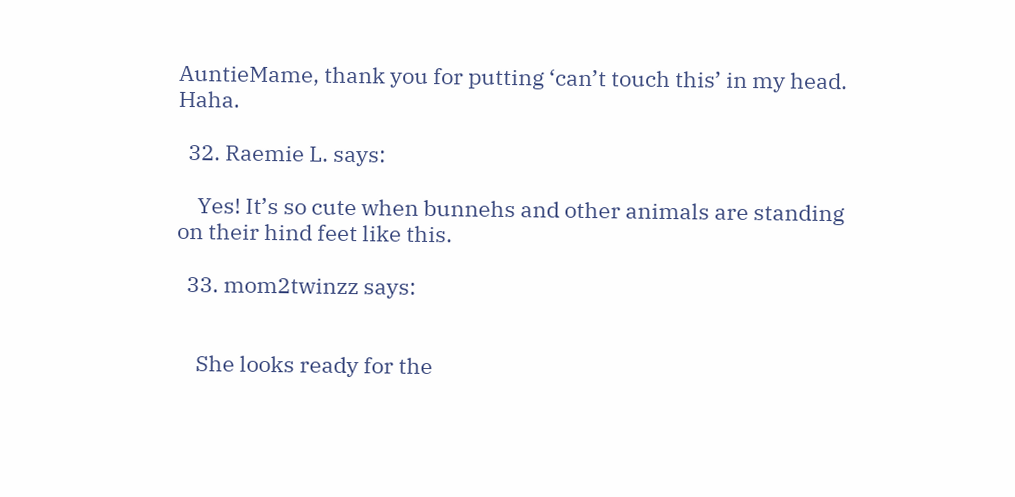AuntieMame, thank you for putting ‘can’t touch this’ in my head. Haha.

  32. Raemie L. says:

    Yes! It’s so cute when bunnehs and other animals are standing on their hind feet like this.

  33. mom2twinzz says:


    She looks ready for the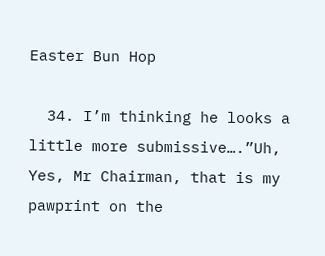Easter Bun Hop

  34. I’m thinking he looks a little more submissive….”Uh, Yes, Mr Chairman, that is my pawprint on the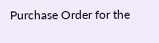Purchase Order for the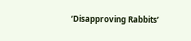‘Disapproving Rabbits’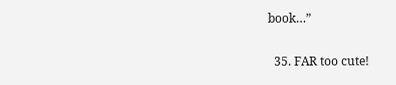book…”

  35. FAR too cute!